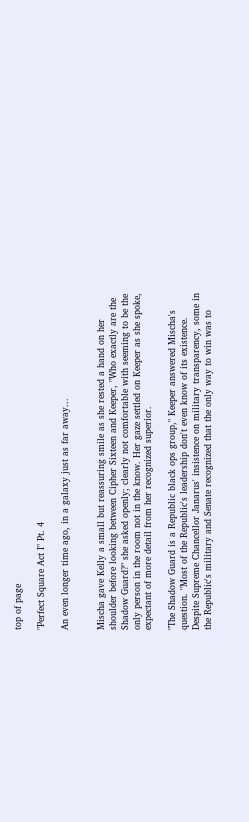top of page

"Perfect Square Act I" Pt. 4

An even longer time ago, in a galaxy just as far away...


Mischa gave Kelly a small but reassuring smile as she rested a hand on her shoulder before looking between Cipher Sixteen and Keeper, "Who exactly are the Shadow Guard?" she asked openly; clearly not comfortable with seeming to be the only person in the room not in the know. Her gaze settled on Keeper as she spoke, expectant of more detail from her recognized superior.

"The Shadow Guard is a Republic black ops group," Keeper answered Mischa's question. "Most of the Republic's leadership don't even know of its existence. Despite Supreme Chancellor Janarus' insistence on military transparency, some in the Republic's military and Senate recognized that the only way to win was to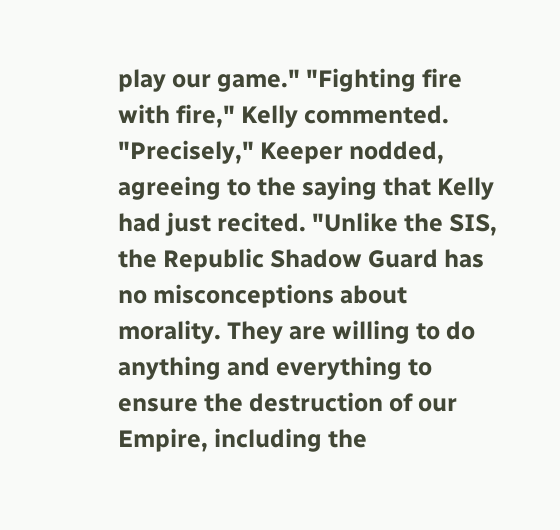play our game." "Fighting fire with fire," Kelly commented. "Precisely," Keeper nodded, agreeing to the saying that Kelly had just recited. "Unlike the SIS, the Republic Shadow Guard has no misconceptions about morality. They are willing to do anything and everything to ensure the destruction of our Empire, including the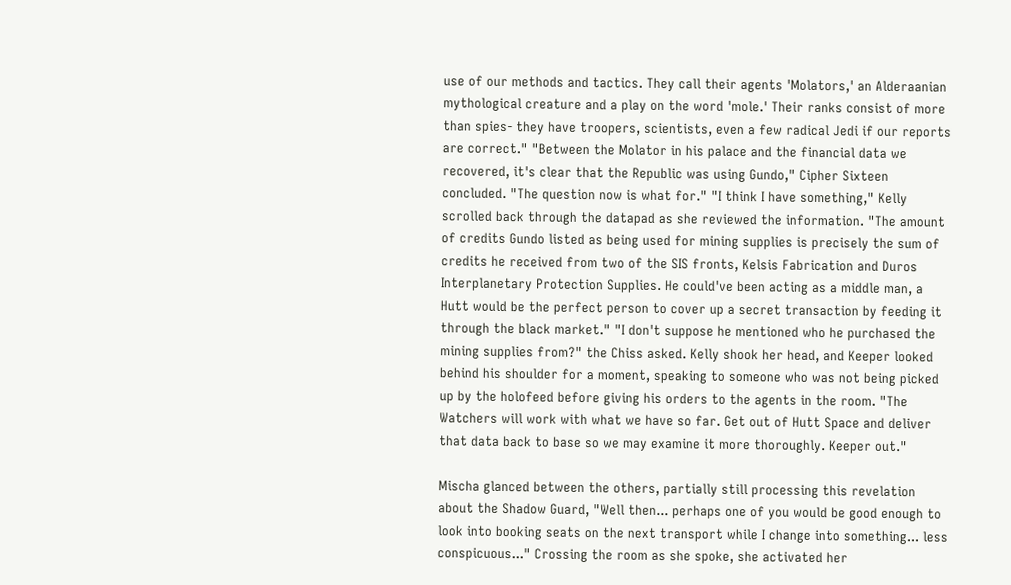use of our methods and tactics. They call their agents 'Molators,' an Alderaanian mythological creature and a play on the word 'mole.' Their ranks consist of more than spies- they have troopers, scientists, even a few radical Jedi if our reports are correct." "Between the Molator in his palace and the financial data we recovered, it's clear that the Republic was using Gundo," Cipher Sixteen concluded. "The question now is what for." "I think I have something," Kelly scrolled back through the datapad as she reviewed the information. "The amount of credits Gundo listed as being used for mining supplies is precisely the sum of credits he received from two of the SIS fronts, Kelsis Fabrication and Duros Interplanetary Protection Supplies. He could've been acting as a middle man, a Hutt would be the perfect person to cover up a secret transaction by feeding it through the black market." "I don't suppose he mentioned who he purchased the mining supplies from?" the Chiss asked. Kelly shook her head, and Keeper looked behind his shoulder for a moment, speaking to someone who was not being picked up by the holofeed before giving his orders to the agents in the room. "The Watchers will work with what we have so far. Get out of Hutt Space and deliver that data back to base so we may examine it more thoroughly. Keeper out."

Mischa glanced between the others, partially still processing this revelation about the Shadow Guard, "Well then... perhaps one of you would be good enough to look into booking seats on the next transport while I change into something... less conspicuous..." Crossing the room as she spoke, she activated her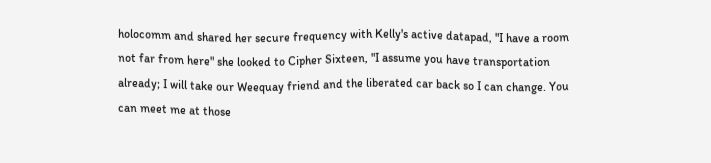holocomm and shared her secure frequency with Kelly's active datapad, "I have a room not far from here" she looked to Cipher Sixteen, "I assume you have transportation already; I will take our Weequay friend and the liberated car back so I can change. You can meet me at those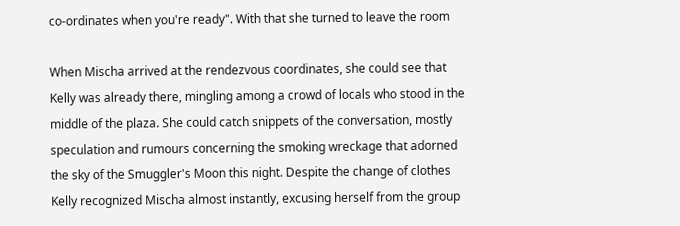co-ordinates when you're ready". With that she turned to leave the room

When Mischa arrived at the rendezvous coordinates, she could see that Kelly was already there, mingling among a crowd of locals who stood in the middle of the plaza. She could catch snippets of the conversation, mostly speculation and rumours concerning the smoking wreckage that adorned the sky of the Smuggler's Moon this night. Despite the change of clothes Kelly recognized Mischa almost instantly, excusing herself from the group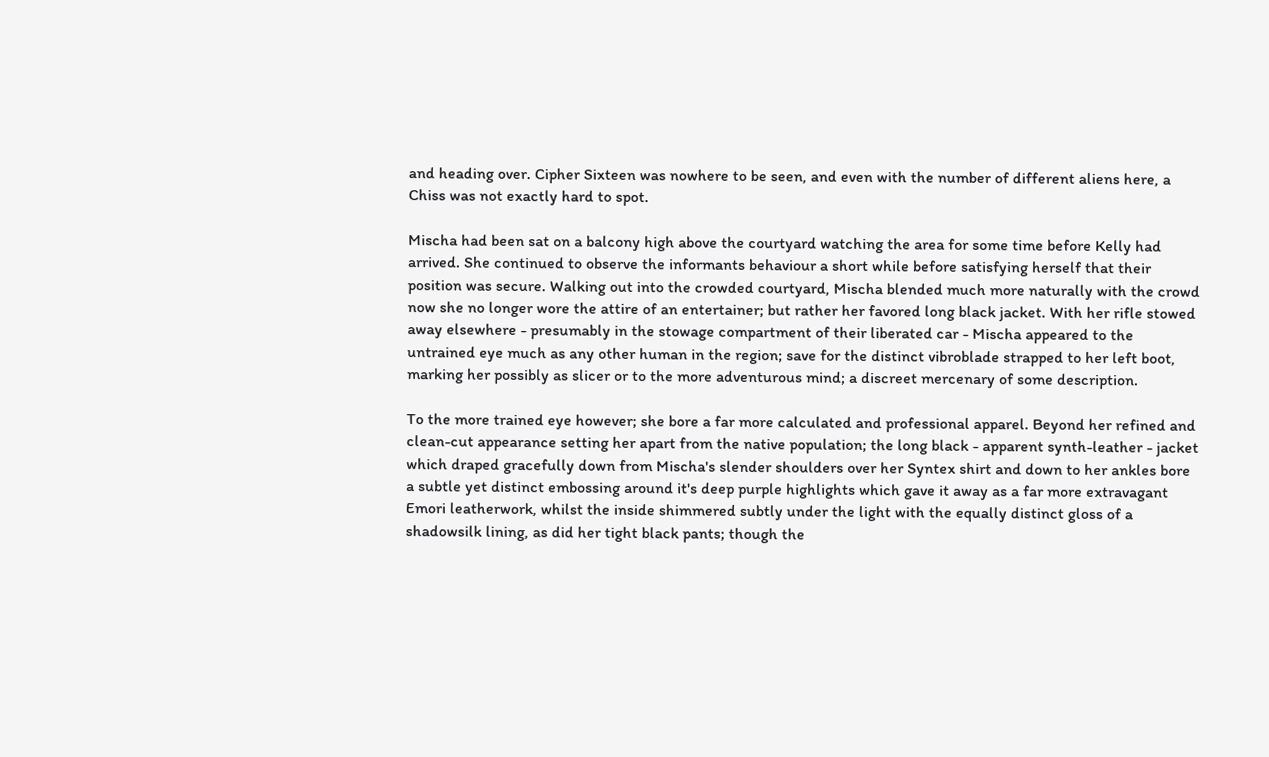and heading over. Cipher Sixteen was nowhere to be seen, and even with the number of different aliens here, a Chiss was not exactly hard to spot.

Mischa had been sat on a balcony high above the courtyard watching the area for some time before Kelly had arrived. She continued to observe the informants behaviour a short while before satisfying herself that their position was secure. Walking out into the crowded courtyard, Mischa blended much more naturally with the crowd now she no longer wore the attire of an entertainer; but rather her favored long black jacket. With her rifle stowed away elsewhere - presumably in the stowage compartment of their liberated car - Mischa appeared to the untrained eye much as any other human in the region; save for the distinct vibroblade strapped to her left boot, marking her possibly as slicer or to the more adventurous mind; a discreet mercenary of some description.

To the more trained eye however; she bore a far more calculated and professional apparel. Beyond her refined and clean-cut appearance setting her apart from the native population; the long black - apparent synth-leather - jacket which draped gracefully down from Mischa's slender shoulders over her Syntex shirt and down to her ankles bore a subtle yet distinct embossing around it's deep purple highlights which gave it away as a far more extravagant Emori leatherwork, whilst the inside shimmered subtly under the light with the equally distinct gloss of a shadowsilk lining, as did her tight black pants; though the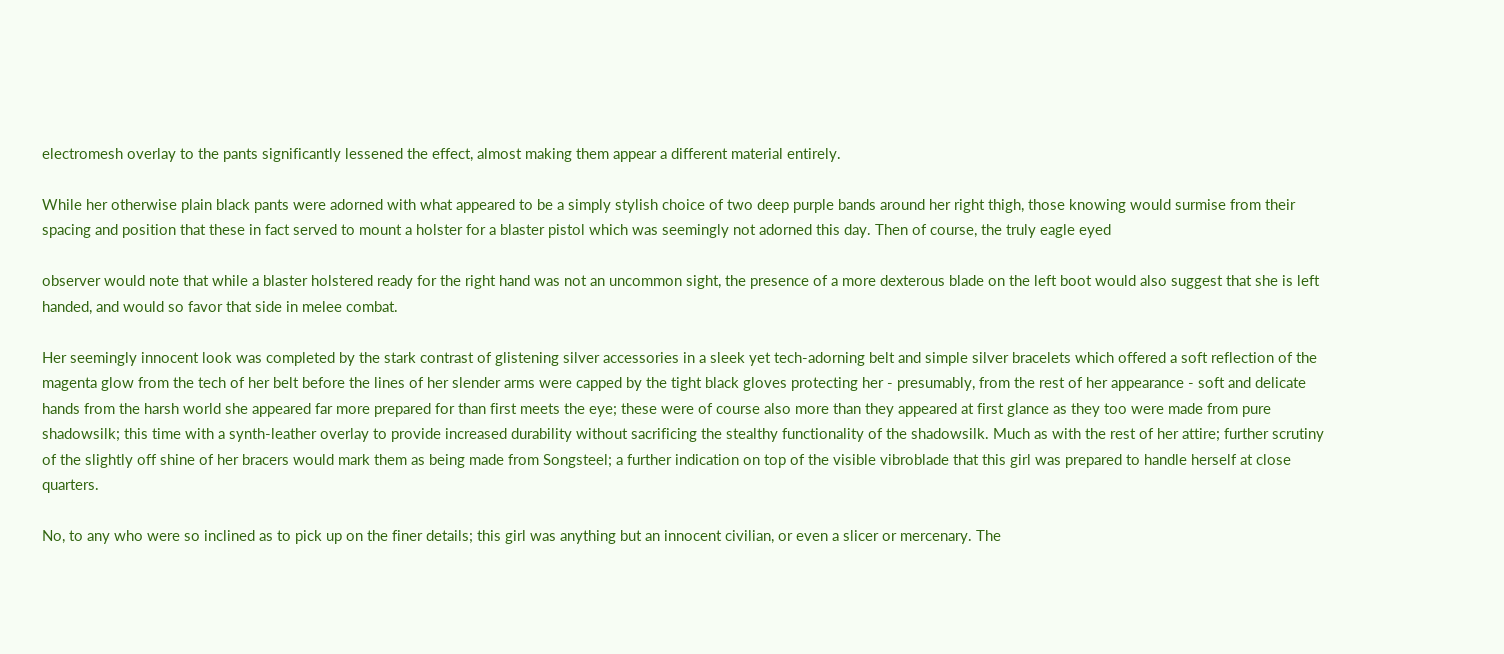electromesh overlay to the pants significantly lessened the effect, almost making them appear a different material entirely.

While her otherwise plain black pants were adorned with what appeared to be a simply stylish choice of two deep purple bands around her right thigh, those knowing would surmise from their spacing and position that these in fact served to mount a holster for a blaster pistol which was seemingly not adorned this day. Then of course, the truly eagle eyed

observer would note that while a blaster holstered ready for the right hand was not an uncommon sight, the presence of a more dexterous blade on the left boot would also suggest that she is left handed, and would so favor that side in melee combat.

Her seemingly innocent look was completed by the stark contrast of glistening silver accessories in a sleek yet tech-adorning belt and simple silver bracelets which offered a soft reflection of the magenta glow from the tech of her belt before the lines of her slender arms were capped by the tight black gloves protecting her - presumably, from the rest of her appearance - soft and delicate hands from the harsh world she appeared far more prepared for than first meets the eye; these were of course also more than they appeared at first glance as they too were made from pure shadowsilk; this time with a synth-leather overlay to provide increased durability without sacrificing the stealthy functionality of the shadowsilk. Much as with the rest of her attire; further scrutiny of the slightly off shine of her bracers would mark them as being made from Songsteel; a further indication on top of the visible vibroblade that this girl was prepared to handle herself at close quarters.

No, to any who were so inclined as to pick up on the finer details; this girl was anything but an innocent civilian, or even a slicer or mercenary. The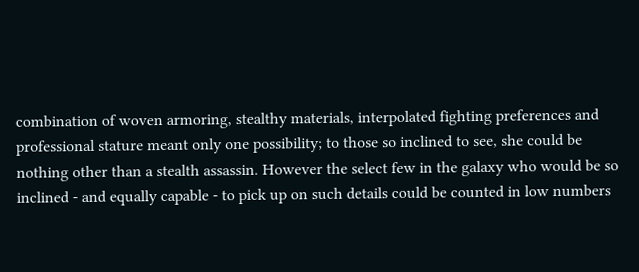combination of woven armoring, stealthy materials, interpolated fighting preferences and professional stature meant only one possibility; to those so inclined to see, she could be nothing other than a stealth assassin. However the select few in the galaxy who would be so inclined - and equally capable - to pick up on such details could be counted in low numbers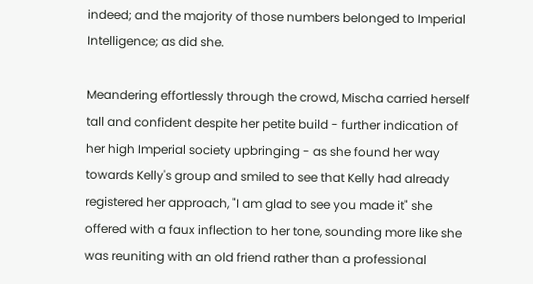indeed; and the majority of those numbers belonged to Imperial Intelligence; as did she.

Meandering effortlessly through the crowd, Mischa carried herself tall and confident despite her petite build - further indication of her high Imperial society upbringing - as she found her way towards Kelly's group and smiled to see that Kelly had already registered her approach, "I am glad to see you made it" she offered with a faux inflection to her tone, sounding more like she was reuniting with an old friend rather than a professional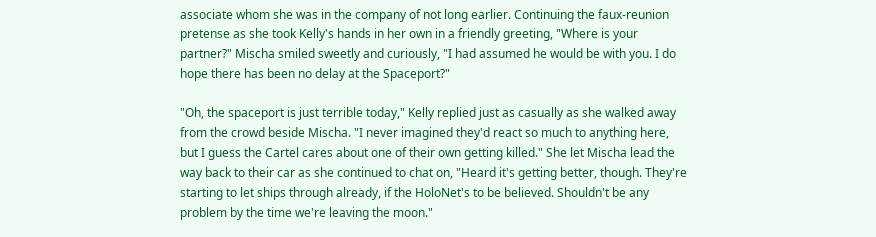associate whom she was in the company of not long earlier. Continuing the faux-reunion pretense as she took Kelly's hands in her own in a friendly greeting, "Where is your partner?" Mischa smiled sweetly and curiously, "I had assumed he would be with you. I do hope there has been no delay at the Spaceport?"

"Oh, the spaceport is just terrible today," Kelly replied just as casually as she walked away from the crowd beside Mischa. "I never imagined they'd react so much to anything here, but I guess the Cartel cares about one of their own getting killed." She let Mischa lead the way back to their car as she continued to chat on, "Heard it's getting better, though. They're starting to let ships through already, if the HoloNet's to be believed. Shouldn't be any problem by the time we're leaving the moon."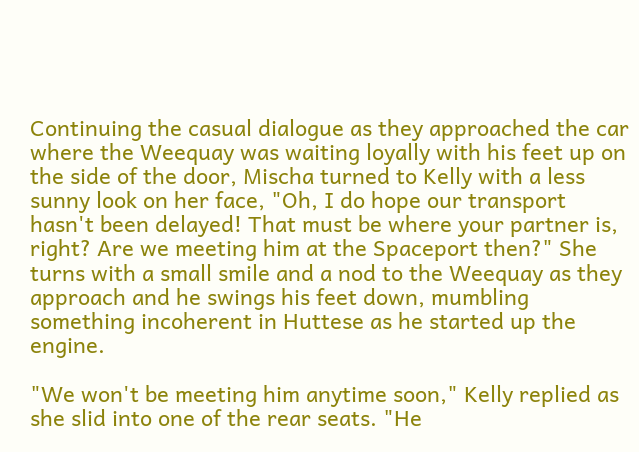Continuing the casual dialogue as they approached the car where the Weequay was waiting loyally with his feet up on the side of the door, Mischa turned to Kelly with a less sunny look on her face, "Oh, I do hope our transport hasn't been delayed! That must be where your partner is, right? Are we meeting him at the Spaceport then?" She turns with a small smile and a nod to the Weequay as they approach and he swings his feet down, mumbling something incoherent in Huttese as he started up the engine.

"We won't be meeting him anytime soon," Kelly replied as she slid into one of the rear seats. "He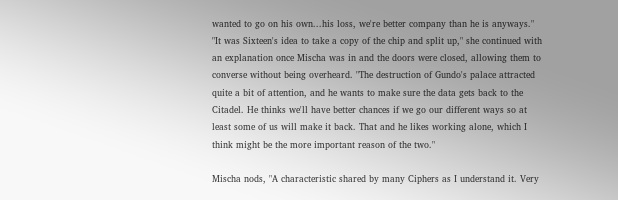wanted to go on his own...his loss, we're better company than he is anyways." "It was Sixteen's idea to take a copy of the chip and split up," she continued with an explanation once Mischa was in and the doors were closed, allowing them to converse without being overheard. "The destruction of Gundo's palace attracted quite a bit of attention, and he wants to make sure the data gets back to the Citadel. He thinks we'll have better chances if we go our different ways so at least some of us will make it back. That and he likes working alone, which I think might be the more important reason of the two."

Mischa nods, "A characteristic shared by many Ciphers as I understand it. Very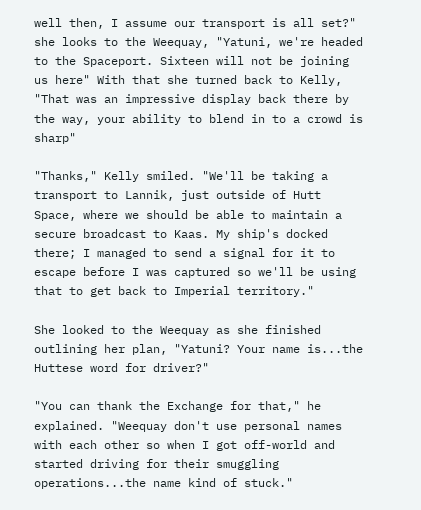well then, I assume our transport is all set?" she looks to the Weequay, "Yatuni, we're headed to the Spaceport. Sixteen will not be joining us here" With that she turned back to Kelly, "That was an impressive display back there by the way, your ability to blend in to a crowd is sharp"

"Thanks," Kelly smiled. "We'll be taking a transport to Lannik, just outside of Hutt Space, where we should be able to maintain a secure broadcast to Kaas. My ship's docked there; I managed to send a signal for it to escape before I was captured so we'll be using that to get back to Imperial territory."

She looked to the Weequay as she finished outlining her plan, "Yatuni? Your name is...the Huttese word for driver?"

"You can thank the Exchange for that," he explained. "Weequay don't use personal names with each other so when I got off-world and started driving for their smuggling operations...the name kind of stuck."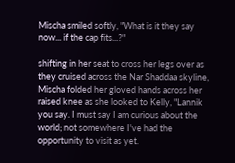Mischa smiled softly, "What is it they say now... if the cap fits...?"

shifting in her seat to cross her legs over as they cruised across the Nar Shaddaa skyline, Mischa folded her gloved hands across her raised knee as she looked to Kelly, "Lannik you say. I must say I am curious about the world; not somewhere I've had the opportunity to visit as yet.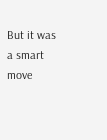But it was a smart move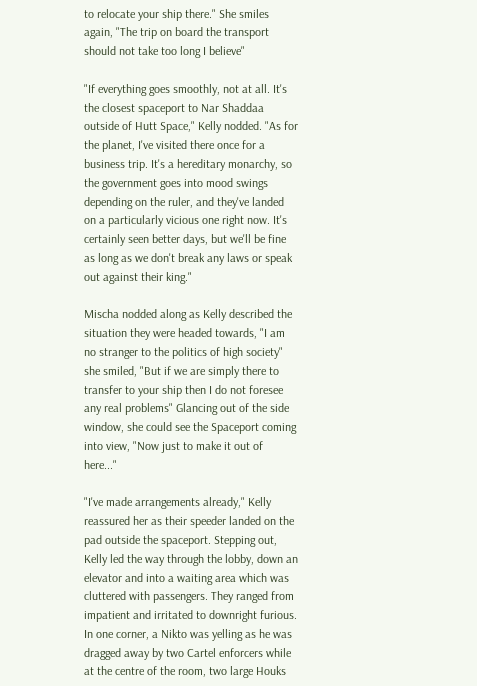to relocate your ship there." She smiles again, "The trip on board the transport should not take too long I believe"

"If everything goes smoothly, not at all. It's the closest spaceport to Nar Shaddaa outside of Hutt Space," Kelly nodded. "As for the planet, I've visited there once for a business trip. It's a hereditary monarchy, so the government goes into mood swings depending on the ruler, and they've landed on a particularly vicious one right now. It's certainly seen better days, but we'll be fine as long as we don't break any laws or speak out against their king."

Mischa nodded along as Kelly described the situation they were headed towards, "I am no stranger to the politics of high society" she smiled, "But if we are simply there to transfer to your ship then I do not foresee any real problems" Glancing out of the side window, she could see the Spaceport coming into view, "Now just to make it out of here..."

"I've made arrangements already," Kelly reassured her as their speeder landed on the pad outside the spaceport. Stepping out, Kelly led the way through the lobby, down an elevator and into a waiting area which was cluttered with passengers. They ranged from impatient and irritated to downright furious. In one corner, a Nikto was yelling as he was dragged away by two Cartel enforcers while at the centre of the room, two large Houks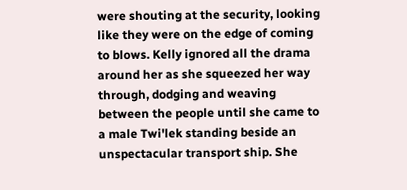were shouting at the security, looking like they were on the edge of coming to blows. Kelly ignored all the drama around her as she squeezed her way through, dodging and weaving between the people until she came to a male Twi'lek standing beside an unspectacular transport ship. She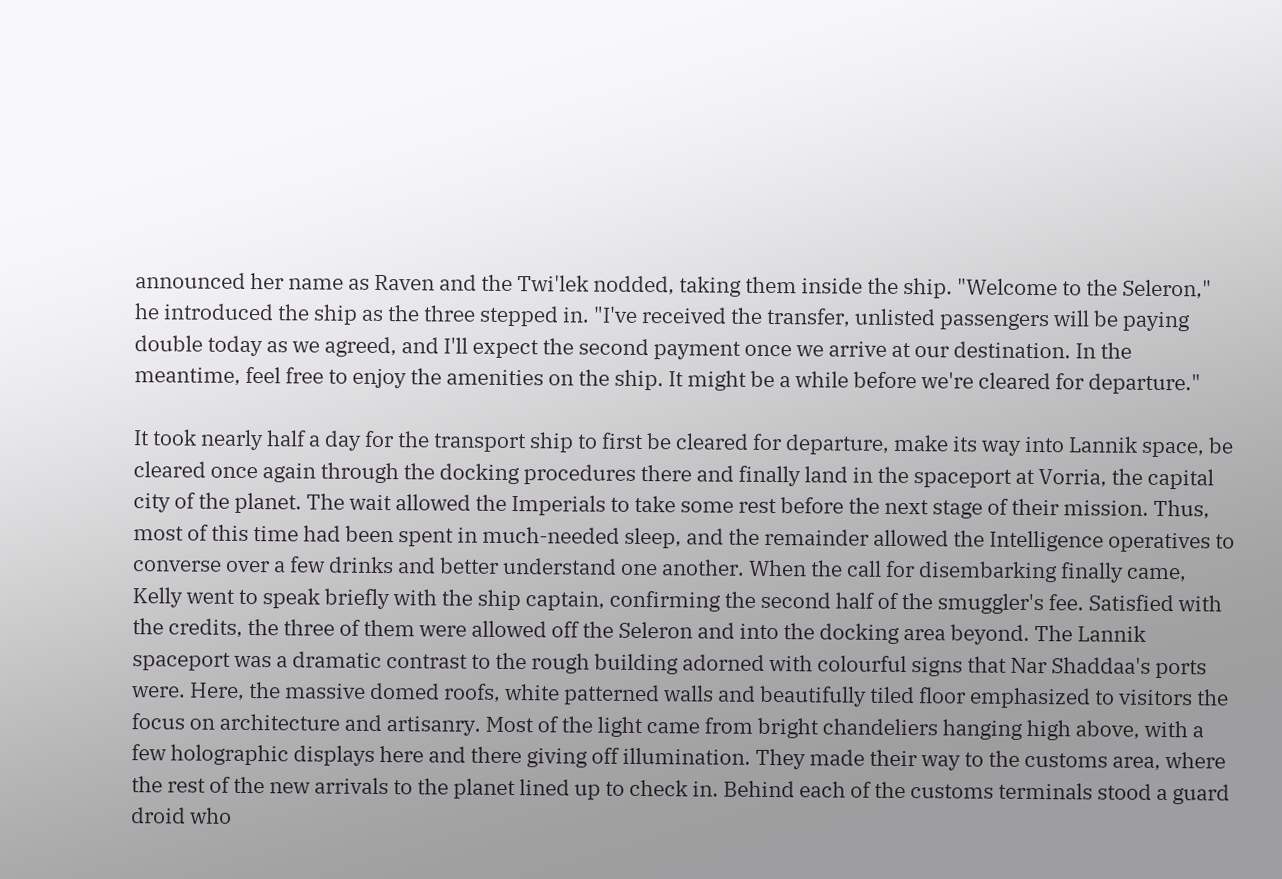announced her name as Raven and the Twi'lek nodded, taking them inside the ship. "Welcome to the Seleron," he introduced the ship as the three stepped in. "I've received the transfer, unlisted passengers will be paying double today as we agreed, and I'll expect the second payment once we arrive at our destination. In the meantime, feel free to enjoy the amenities on the ship. It might be a while before we're cleared for departure."

It took nearly half a day for the transport ship to first be cleared for departure, make its way into Lannik space, be cleared once again through the docking procedures there and finally land in the spaceport at Vorria, the capital city of the planet. The wait allowed the Imperials to take some rest before the next stage of their mission. Thus, most of this time had been spent in much-needed sleep, and the remainder allowed the Intelligence operatives to converse over a few drinks and better understand one another. When the call for disembarking finally came, Kelly went to speak briefly with the ship captain, confirming the second half of the smuggler's fee. Satisfied with the credits, the three of them were allowed off the Seleron and into the docking area beyond. The Lannik spaceport was a dramatic contrast to the rough building adorned with colourful signs that Nar Shaddaa's ports were. Here, the massive domed roofs, white patterned walls and beautifully tiled floor emphasized to visitors the focus on architecture and artisanry. Most of the light came from bright chandeliers hanging high above, with a few holographic displays here and there giving off illumination. They made their way to the customs area, where the rest of the new arrivals to the planet lined up to check in. Behind each of the customs terminals stood a guard droid who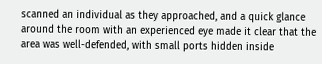scanned an individual as they approached, and a quick glance around the room with an experienced eye made it clear that the area was well-defended, with small ports hidden inside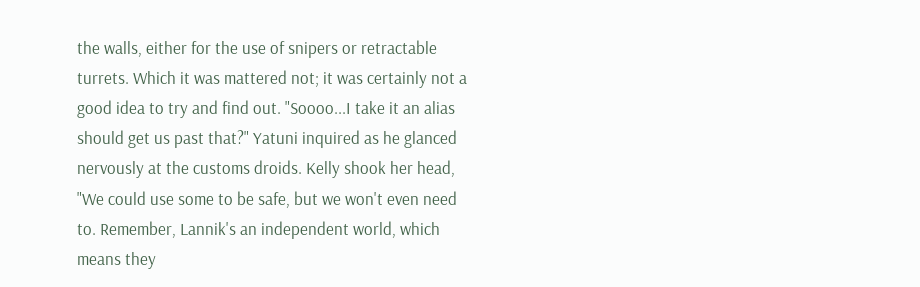the walls, either for the use of snipers or retractable turrets. Which it was mattered not; it was certainly not a good idea to try and find out. "Soooo...I take it an alias should get us past that?" Yatuni inquired as he glanced nervously at the customs droids. Kelly shook her head, "We could use some to be safe, but we won't even need to. Remember, Lannik's an independent world, which means they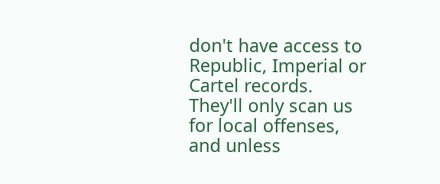don't have access to Republic, Imperial or Cartel records. They'll only scan us for local offenses, and unless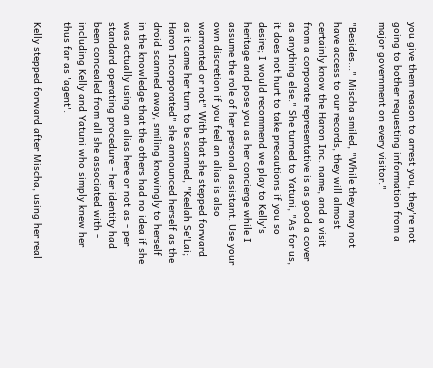you give them reason to arrest you, they're not going to bother requesting information from a major government on every visitor."

"Besides..." Mischa smiled, "While they may not have access to our records, they will almost certainly know the Haron Inc. name, and a visit from a corporate representative is as good a cover as anything else." She turned to Yatuni, "As for us, it does not hurt to take precautions if you so desire; I would recommend we play to Kelly's heritage and pose you as her concierge while I assume the role of her personal assistant. Use your own discretion if you feel an alias is also warranted or not" With that she stepped forward as it came her turn to be scanned, "Keelah Se'Lai; Haron Incorporated" she announced herself as the droid scanned away, smiling knowingly to herself in the knowledge that the others had no idea if she was actually using an alias here or not as - per standard operating procedure - her identity had been concealed from all she associated with - including Kelly and Yatuni who simply knew her thus far as 'agent'.

Kelly stepped forward after Mischa, using her real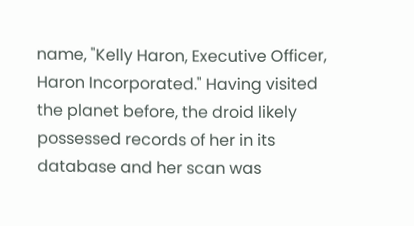name, "Kelly Haron, Executive Officer, Haron Incorporated." Having visited the planet before, the droid likely possessed records of her in its database and her scan was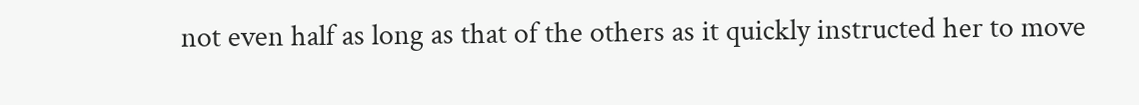not even half as long as that of the others as it quickly instructed her to move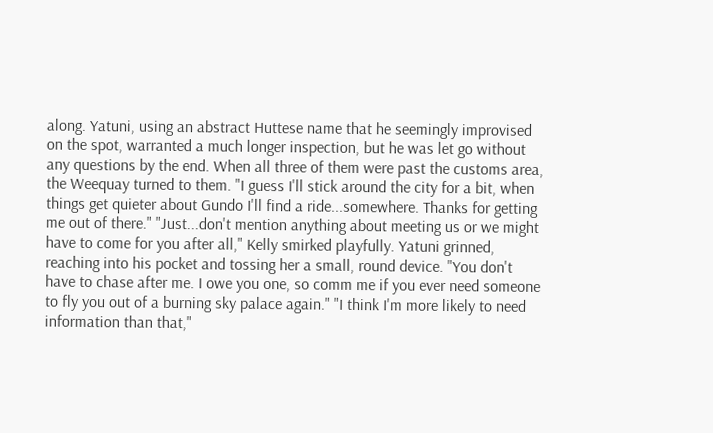along. Yatuni, using an abstract Huttese name that he seemingly improvised on the spot, warranted a much longer inspection, but he was let go without any questions by the end. When all three of them were past the customs area, the Weequay turned to them. "I guess I'll stick around the city for a bit, when things get quieter about Gundo I'll find a ride...somewhere. Thanks for getting me out of there." "Just...don't mention anything about meeting us or we might have to come for you after all," Kelly smirked playfully. Yatuni grinned, reaching into his pocket and tossing her a small, round device. "You don't have to chase after me. I owe you one, so comm me if you ever need someone to fly you out of a burning sky palace again." "I think I'm more likely to need information than that,"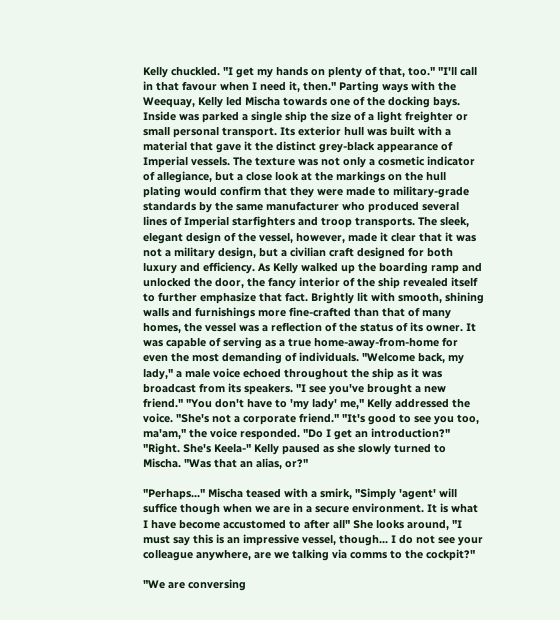Kelly chuckled. "I get my hands on plenty of that, too." "I'll call in that favour when I need it, then." Parting ways with the Weequay, Kelly led Mischa towards one of the docking bays. Inside was parked a single ship the size of a light freighter or small personal transport. Its exterior hull was built with a material that gave it the distinct grey-black appearance of Imperial vessels. The texture was not only a cosmetic indicator of allegiance, but a close look at the markings on the hull plating would confirm that they were made to military-grade standards by the same manufacturer who produced several lines of Imperial starfighters and troop transports. The sleek, elegant design of the vessel, however, made it clear that it was not a military design, but a civilian craft designed for both luxury and efficiency. As Kelly walked up the boarding ramp and unlocked the door, the fancy interior of the ship revealed itself to further emphasize that fact. Brightly lit with smooth, shining walls and furnishings more fine-crafted than that of many homes, the vessel was a reflection of the status of its owner. It was capable of serving as a true home-away-from-home for even the most demanding of individuals. "Welcome back, my lady," a male voice echoed throughout the ship as it was broadcast from its speakers. "I see you've brought a new friend." "You don't have to 'my lady' me," Kelly addressed the voice. "She's not a corporate friend." "It's good to see you too, ma'am," the voice responded. "Do I get an introduction?" "Right. She's Keela-" Kelly paused as she slowly turned to Mischa. "Was that an alias, or?"

"Perhaps..." Mischa teased with a smirk, "Simply 'agent' will suffice though when we are in a secure environment. It is what I have become accustomed to after all" She looks around, "I must say this is an impressive vessel, though... I do not see your colleague anywhere, are we talking via comms to the cockpit?"

"We are conversing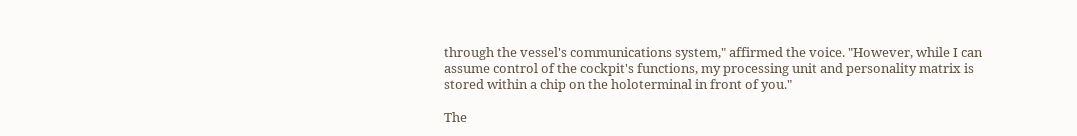through the vessel's communications system," affirmed the voice. "However, while I can assume control of the cockpit's functions, my processing unit and personality matrix is stored within a chip on the holoterminal in front of you."

The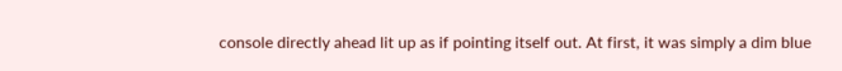console directly ahead lit up as if pointing itself out. At first, it was simply a dim blue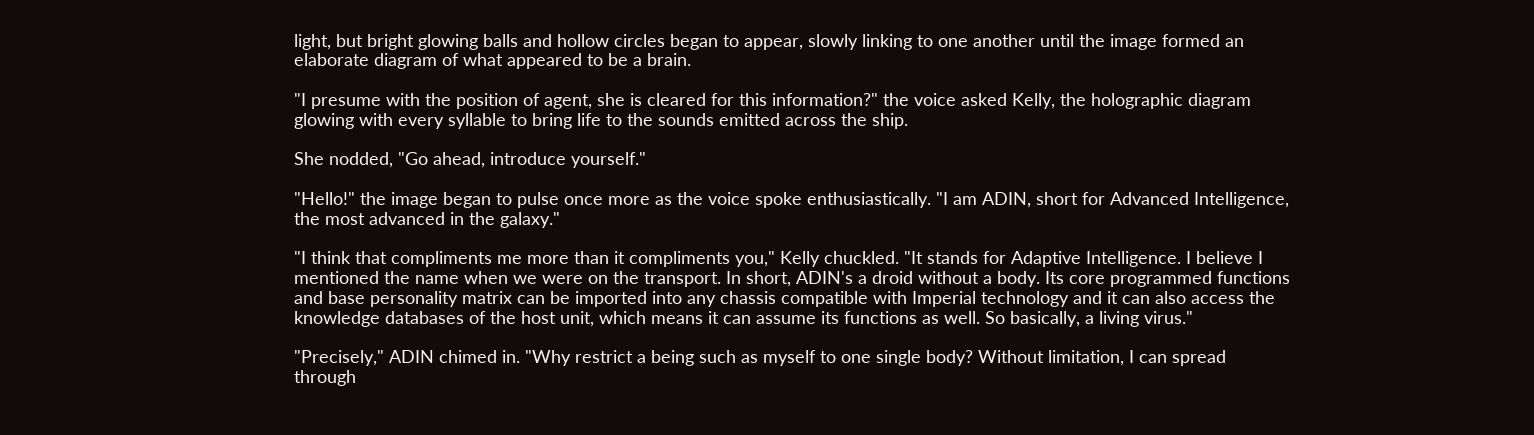light, but bright glowing balls and hollow circles began to appear, slowly linking to one another until the image formed an elaborate diagram of what appeared to be a brain.

"I presume with the position of agent, she is cleared for this information?" the voice asked Kelly, the holographic diagram glowing with every syllable to bring life to the sounds emitted across the ship.

She nodded, "Go ahead, introduce yourself."

"Hello!" the image began to pulse once more as the voice spoke enthusiastically. "I am ADIN, short for Advanced Intelligence, the most advanced in the galaxy."

"I think that compliments me more than it compliments you," Kelly chuckled. "It stands for Adaptive Intelligence. I believe I mentioned the name when we were on the transport. In short, ADIN's a droid without a body. Its core programmed functions and base personality matrix can be imported into any chassis compatible with Imperial technology and it can also access the knowledge databases of the host unit, which means it can assume its functions as well. So basically, a living virus."

"Precisely," ADIN chimed in. "Why restrict a being such as myself to one single body? Without limitation, I can spread through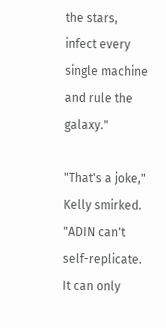the stars, infect every single machine and rule the galaxy."

"That's a joke," Kelly smirked. "ADIN can't self-replicate. It can only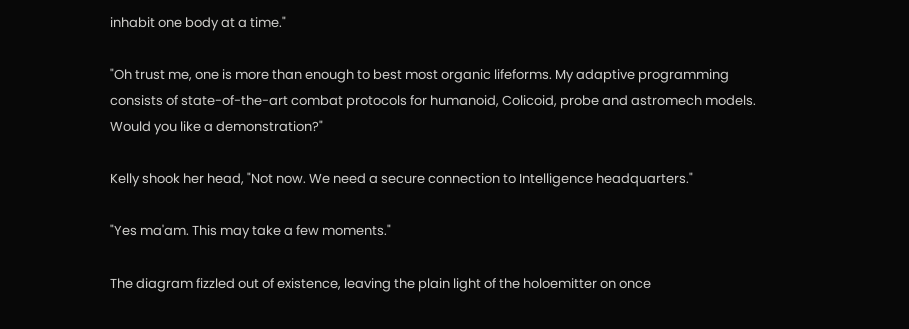inhabit one body at a time."

"Oh trust me, one is more than enough to best most organic lifeforms. My adaptive programming consists of state-of-the-art combat protocols for humanoid, Colicoid, probe and astromech models. Would you like a demonstration?"

Kelly shook her head, "Not now. We need a secure connection to Intelligence headquarters."

"Yes ma'am. This may take a few moments."

The diagram fizzled out of existence, leaving the plain light of the holoemitter on once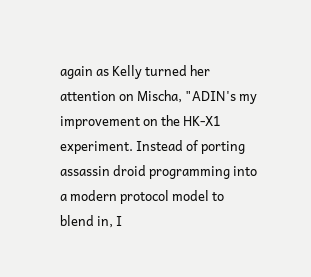again as Kelly turned her attention on Mischa, "ADIN's my improvement on the HK-X1 experiment. Instead of porting assassin droid programming into a modern protocol model to blend in, I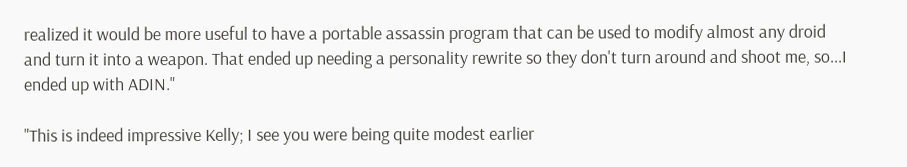realized it would be more useful to have a portable assassin program that can be used to modify almost any droid and turn it into a weapon. That ended up needing a personality rewrite so they don't turn around and shoot me, so...I ended up with ADIN."

"This is indeed impressive Kelly; I see you were being quite modest earlier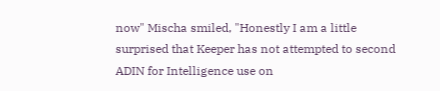now" Mischa smiled, "Honestly I am a little surprised that Keeper has not attempted to second ADIN for Intelligence use on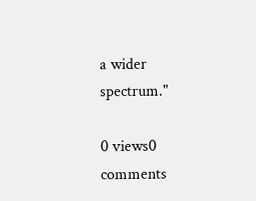a wider spectrum."

0 views0 comments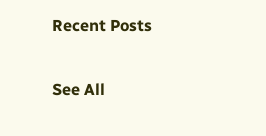Recent Posts

See All